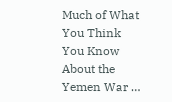Much of What You Think You Know About the Yemen War …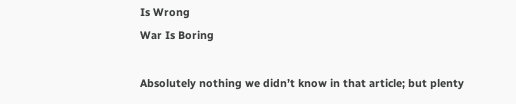Is Wrong
War Is Boring

Absolutely nothing we didn’t know in that article; but plenty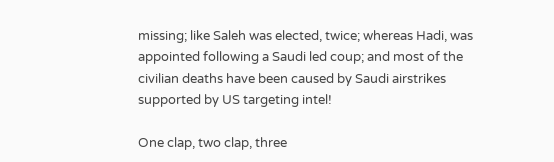missing; like Saleh was elected, twice; whereas Hadi, was appointed following a Saudi led coup; and most of the civilian deaths have been caused by Saudi airstrikes supported by US targeting intel!

One clap, two clap, three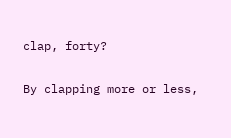clap, forty?

By clapping more or less,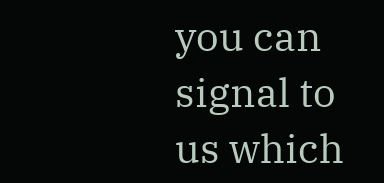you can signal to us which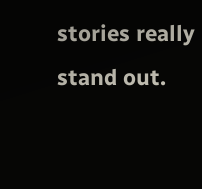stories really stand out.